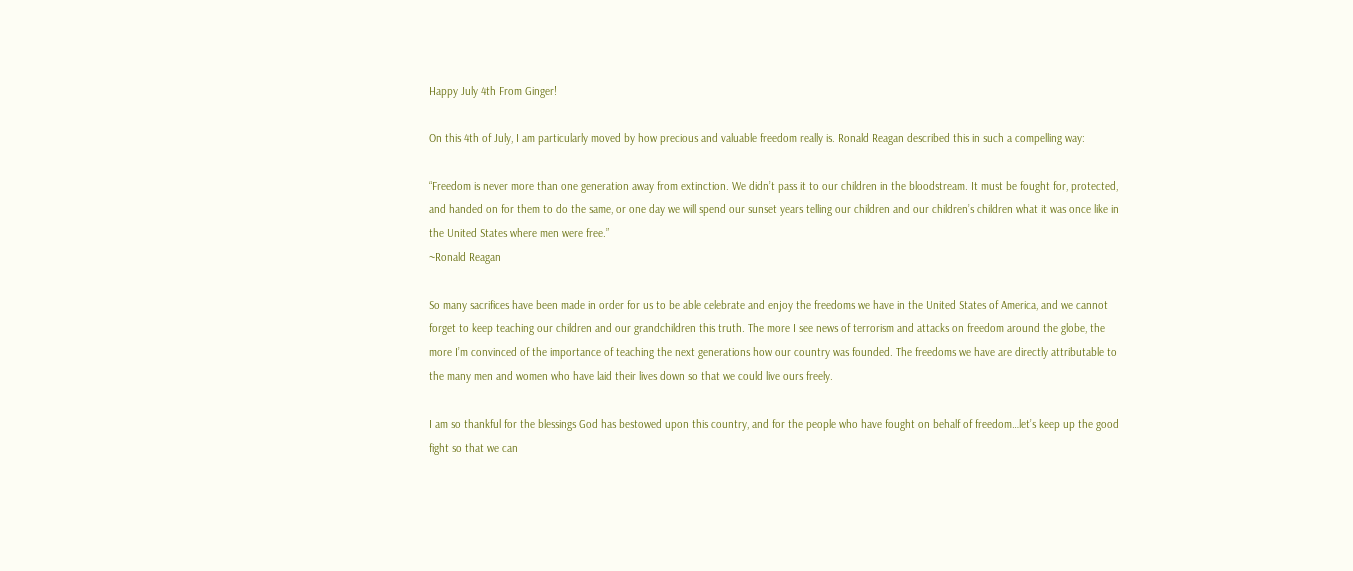Happy July 4th From Ginger!

On this 4th of July, I am particularly moved by how precious and valuable freedom really is. Ronald Reagan described this in such a compelling way:

“Freedom is never more than one generation away from extinction. We didn’t pass it to our children in the bloodstream. It must be fought for, protected, and handed on for them to do the same, or one day we will spend our sunset years telling our children and our children’s children what it was once like in the United States where men were free.”
~Ronald Reagan

So many sacrifices have been made in order for us to be able celebrate and enjoy the freedoms we have in the United States of America, and we cannot forget to keep teaching our children and our grandchildren this truth. The more I see news of terrorism and attacks on freedom around the globe, the more I’m convinced of the importance of teaching the next generations how our country was founded. The freedoms we have are directly attributable to the many men and women who have laid their lives down so that we could live ours freely.

I am so thankful for the blessings God has bestowed upon this country, and for the people who have fought on behalf of freedom…let’s keep up the good fight so that we can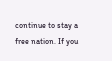continue to stay a free nation. If you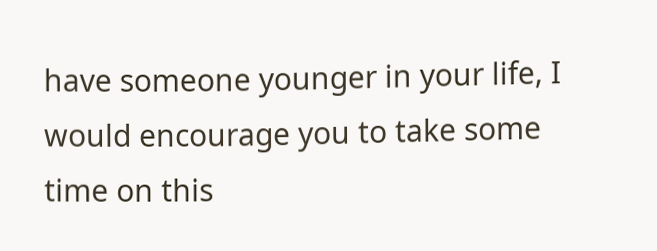have someone younger in your life, I would encourage you to take some time on this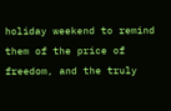holiday weekend to remind them of the price of freedom, and the truly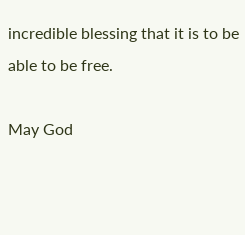incredible blessing that it is to be able to be free.

May God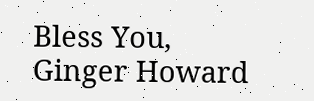Bless You,
Ginger Howard